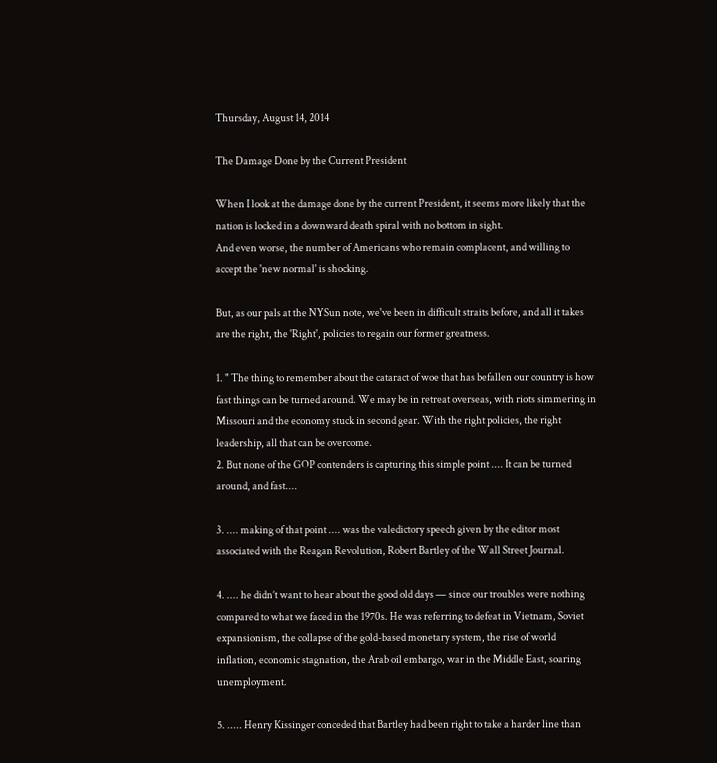Thursday, August 14, 2014

The Damage Done by the Current President

When I look at the damage done by the current President, it seems more likely that the nation is locked in a downward death spiral with no bottom in sight.
And even worse, the number of Americans who remain complacent, and willing to accept the 'new normal' is shocking.

But, as our pals at the NYSun note, we've been in difficult straits before, and all it takes are the right, the 'Right', policies to regain our former greatness.

1. " The thing to remember about the cataract of woe that has befallen our country is how fast things can be turned around. We may be in retreat overseas, with riots simmering in Missouri and the economy stuck in second gear. With the right policies, the right leadership, all that can be overcome.
2. But none of the GOP contenders is capturing this simple point .... It can be turned around, and fast....

3. .... making of that point .... was the valedictory speech given by the editor most associated with the Reagan Revolution, Robert Bartley of the Wall Street Journal.

4. .... he didn’t want to hear about the good old days — since our troubles were nothing compared to what we faced in the 1970s. He was referring to defeat in Vietnam, Soviet expansionism, the collapse of the gold-based monetary system, the rise of world inflation, economic stagnation, the Arab oil embargo, war in the Middle East, soaring unemployment.

5. ..... Henry Kissinger conceded that Bartley had been right to take a harder line than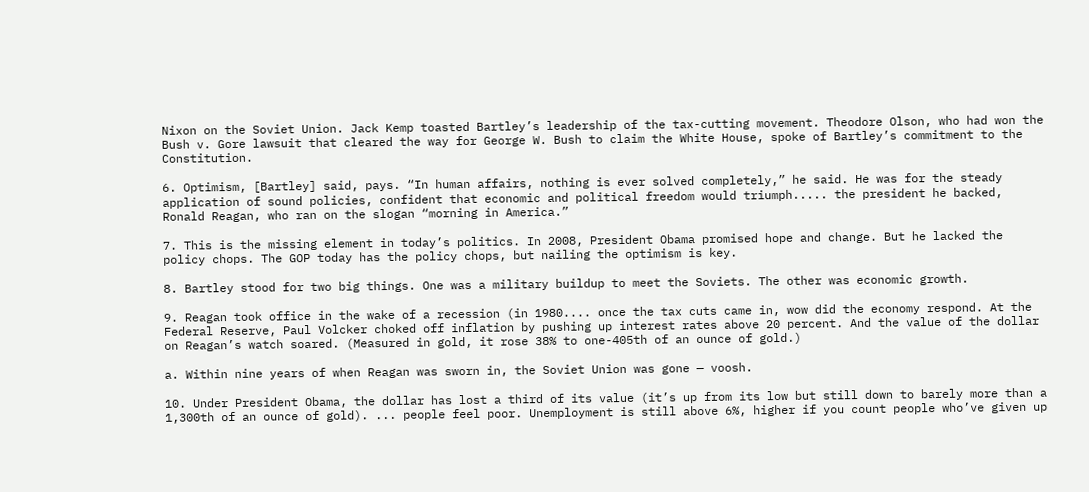Nixon on the Soviet Union. Jack Kemp toasted Bartley’s leadership of the tax-cutting movement. Theodore Olson, who had won the Bush v. Gore lawsuit that cleared the way for George W. Bush to claim the White House, spoke of Bartley’s commitment to the Constitution.

6. Optimism, [Bartley] said, pays. “In human affairs, nothing is ever solved completely,” he said. He was for the steady application of sound policies, confident that economic and political freedom would triumph..... the president he backed, Ronald Reagan, who ran on the slogan “morning in America.”

7. This is the missing element in today’s politics. In 2008, President Obama promised hope and change. But he lacked the policy chops. The GOP today has the policy chops, but nailing the optimism is key.

8. Bartley stood for two big things. One was a military buildup to meet the Soviets. The other was economic growth.

9. Reagan took office in the wake of a recession (in 1980.... once the tax cuts came in, wow did the economy respond. At the Federal Reserve, Paul Volcker choked off inflation by pushing up interest rates above 20 percent. And the value of the dollar on Reagan’s watch soared. (Measured in gold, it rose 38% to one-405th of an ounce of gold.)

a. Within nine years of when Reagan was sworn in, the Soviet Union was gone — voosh.

10. Under President Obama, the dollar has lost a third of its value (it’s up from its low but still down to barely more than a 1,300th of an ounce of gold). ... people feel poor. Unemployment is still above 6%, higher if you count people who’ve given up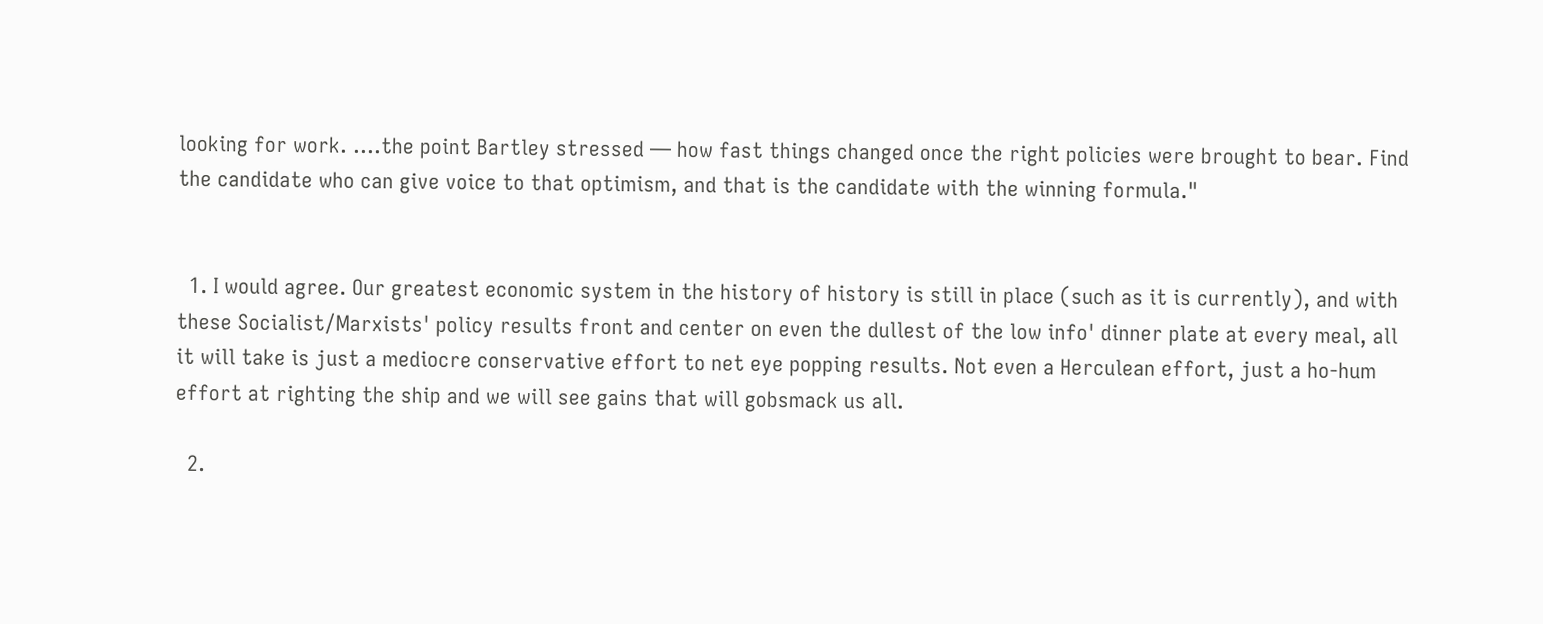looking for work. ....the point Bartley stressed — how fast things changed once the right policies were brought to bear. Find the candidate who can give voice to that optimism, and that is the candidate with the winning formula."


  1. I would agree. Our greatest economic system in the history of history is still in place (such as it is currently), and with these Socialist/Marxists' policy results front and center on even the dullest of the low info' dinner plate at every meal, all it will take is just a mediocre conservative effort to net eye popping results. Not even a Herculean effort, just a ho-hum effort at righting the ship and we will see gains that will gobsmack us all.

  2.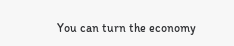You can turn the economy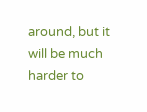around, but it will be much harder to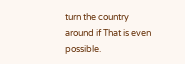turn the country around if That is even possible.